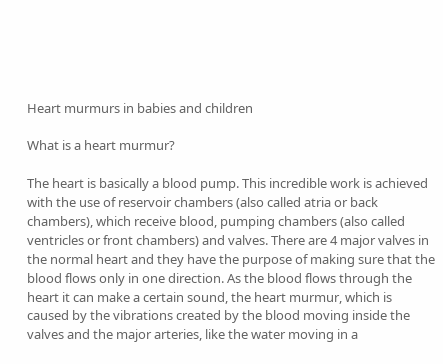Heart murmurs in babies and children

What is a heart murmur?

The heart is basically a blood pump. This incredible work is achieved with the use of reservoir chambers (also called atria or back chambers), which receive blood, pumping chambers (also called ventricles or front chambers) and valves. There are 4 major valves in the normal heart and they have the purpose of making sure that the blood flows only in one direction. As the blood flows through the heart it can make a certain sound, the heart murmur, which is caused by the vibrations created by the blood moving inside the valves and the major arteries, like the water moving in a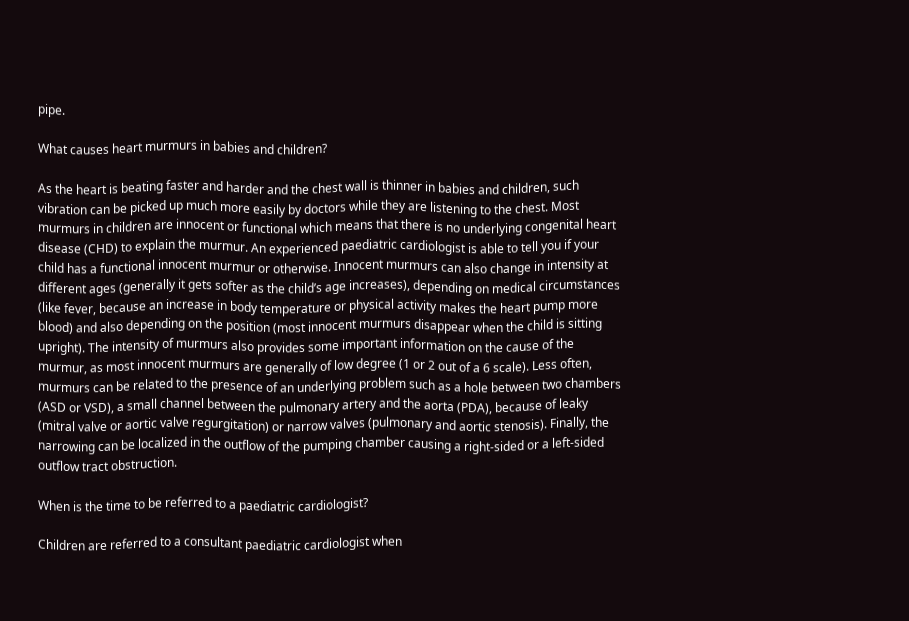pipe.

What causes heart murmurs in babies and children?

As the heart is beating faster and harder and the chest wall is thinner in babies and children, such vibration can be picked up much more easily by doctors while they are listening to the chest. Most murmurs in children are innocent or functional which means that there is no underlying congenital heart disease (CHD) to explain the murmur. An experienced paediatric cardiologist is able to tell you if your child has a functional innocent murmur or otherwise. Innocent murmurs can also change in intensity at different ages (generally it gets softer as the child’s age increases), depending on medical circumstances (like fever, because an increase in body temperature or physical activity makes the heart pump more blood) and also depending on the position (most innocent murmurs disappear when the child is sitting upright). The intensity of murmurs also provides some important information on the cause of the murmur, as most innocent murmurs are generally of low degree (1 or 2 out of a 6 scale). Less often, murmurs can be related to the presence of an underlying problem such as a hole between two chambers (ASD or VSD), a small channel between the pulmonary artery and the aorta (PDA), because of leaky (mitral valve or aortic valve regurgitation) or narrow valves (pulmonary and aortic stenosis). Finally, the narrowing can be localized in the outflow of the pumping chamber causing a right-sided or a left-sided outflow tract obstruction.

When is the time to be referred to a paediatric cardiologist?

Children are referred to a consultant paediatric cardiologist when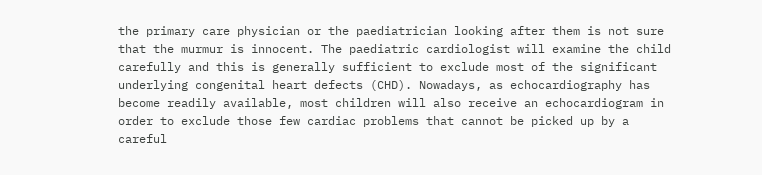the primary care physician or the paediatrician looking after them is not sure that the murmur is innocent. The paediatric cardiologist will examine the child carefully and this is generally sufficient to exclude most of the significant underlying congenital heart defects (CHD). Nowadays, as echocardiography has become readily available, most children will also receive an echocardiogram in order to exclude those few cardiac problems that cannot be picked up by a careful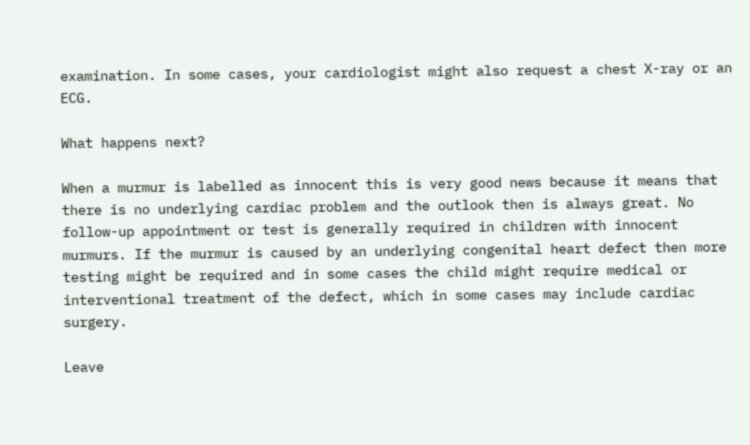examination. In some cases, your cardiologist might also request a chest X-ray or an ECG.

What happens next?

When a murmur is labelled as innocent this is very good news because it means that there is no underlying cardiac problem and the outlook then is always great. No follow-up appointment or test is generally required in children with innocent murmurs. If the murmur is caused by an underlying congenital heart defect then more testing might be required and in some cases the child might require medical or interventional treatment of the defect, which in some cases may include cardiac surgery.

Leave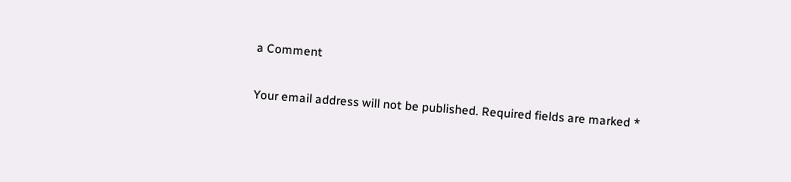a Comment

Your email address will not be published. Required fields are marked *